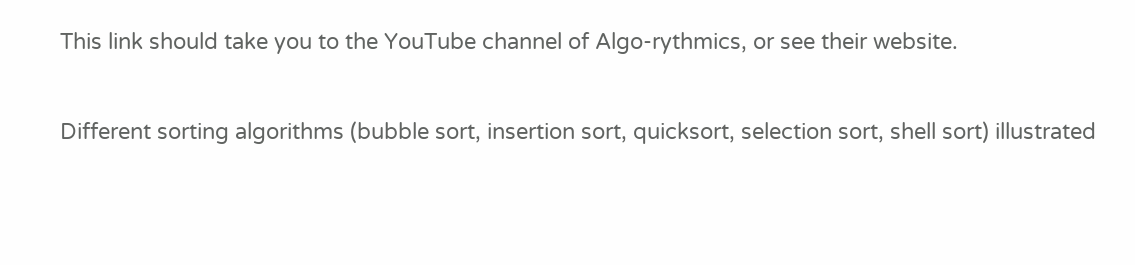This link should take you to the YouTube channel of Algo-rythmics, or see their website.

Different sorting algorithms (bubble sort, insertion sort, quicksort, selection sort, shell sort) illustrated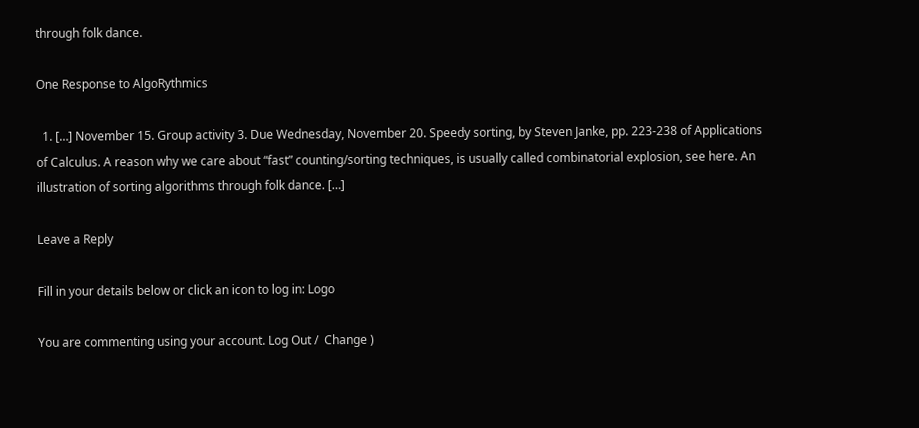through folk dance.

One Response to AlgoRythmics

  1. […] November 15. Group activity 3. Due Wednesday, November 20. Speedy sorting, by Steven Janke, pp. 223-238 of Applications of Calculus. A reason why we care about “fast” counting/sorting techniques, is usually called combinatorial explosion, see here. An illustration of sorting algorithms through folk dance. […]

Leave a Reply

Fill in your details below or click an icon to log in: Logo

You are commenting using your account. Log Out /  Change )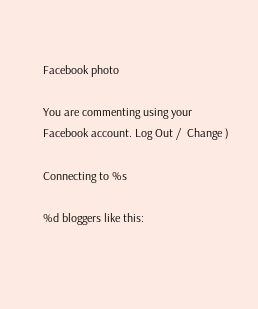Facebook photo

You are commenting using your Facebook account. Log Out /  Change )

Connecting to %s

%d bloggers like this: